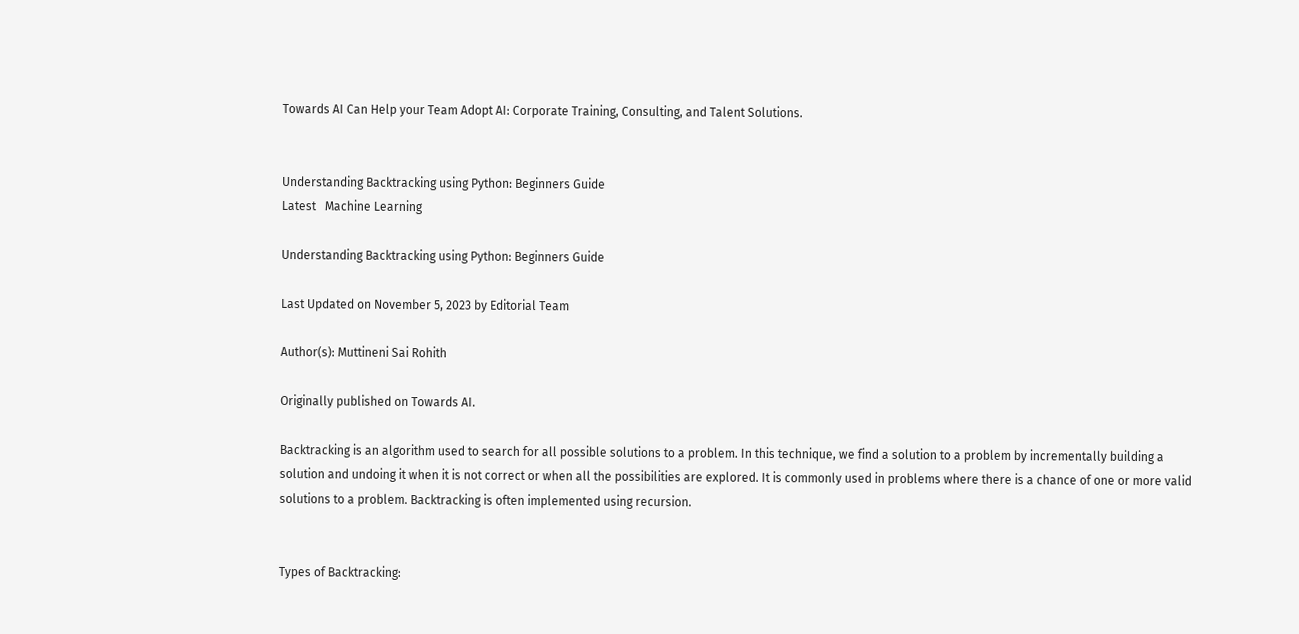Towards AI Can Help your Team Adopt AI: Corporate Training, Consulting, and Talent Solutions.


Understanding Backtracking using Python: Beginners Guide
Latest   Machine Learning

Understanding Backtracking using Python: Beginners Guide

Last Updated on November 5, 2023 by Editorial Team

Author(s): Muttineni Sai Rohith

Originally published on Towards AI.

Backtracking is an algorithm used to search for all possible solutions to a problem. In this technique, we find a solution to a problem by incrementally building a solution and undoing it when it is not correct or when all the possibilities are explored. It is commonly used in problems where there is a chance of one or more valid solutions to a problem. Backtracking is often implemented using recursion.


Types of Backtracking: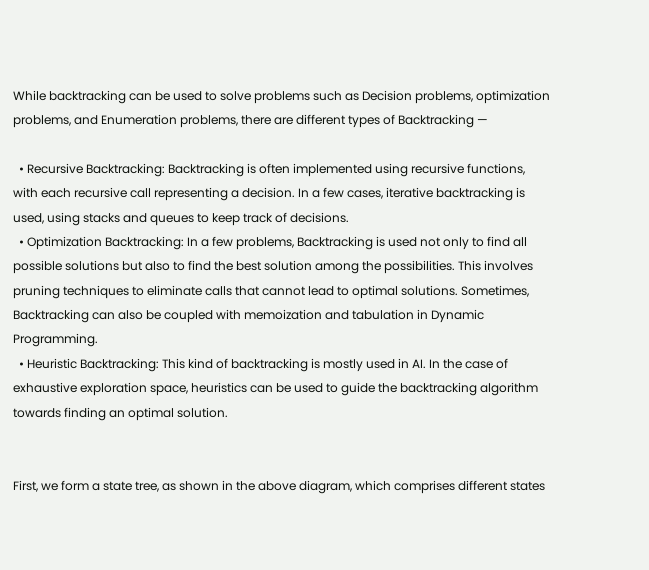While backtracking can be used to solve problems such as Decision problems, optimization problems, and Enumeration problems, there are different types of Backtracking —

  • Recursive Backtracking: Backtracking is often implemented using recursive functions, with each recursive call representing a decision. In a few cases, iterative backtracking is used, using stacks and queues to keep track of decisions.
  • Optimization Backtracking: In a few problems, Backtracking is used not only to find all possible solutions but also to find the best solution among the possibilities. This involves pruning techniques to eliminate calls that cannot lead to optimal solutions. Sometimes, Backtracking can also be coupled with memoization and tabulation in Dynamic Programming.
  • Heuristic Backtracking: This kind of backtracking is mostly used in AI. In the case of exhaustive exploration space, heuristics can be used to guide the backtracking algorithm towards finding an optimal solution.


First, we form a state tree, as shown in the above diagram, which comprises different states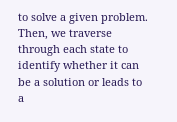to solve a given problem. Then, we traverse through each state to identify whether it can be a solution or leads to a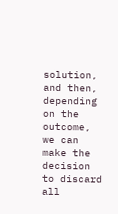solution, and then, depending on the outcome, we can make the decision to discard all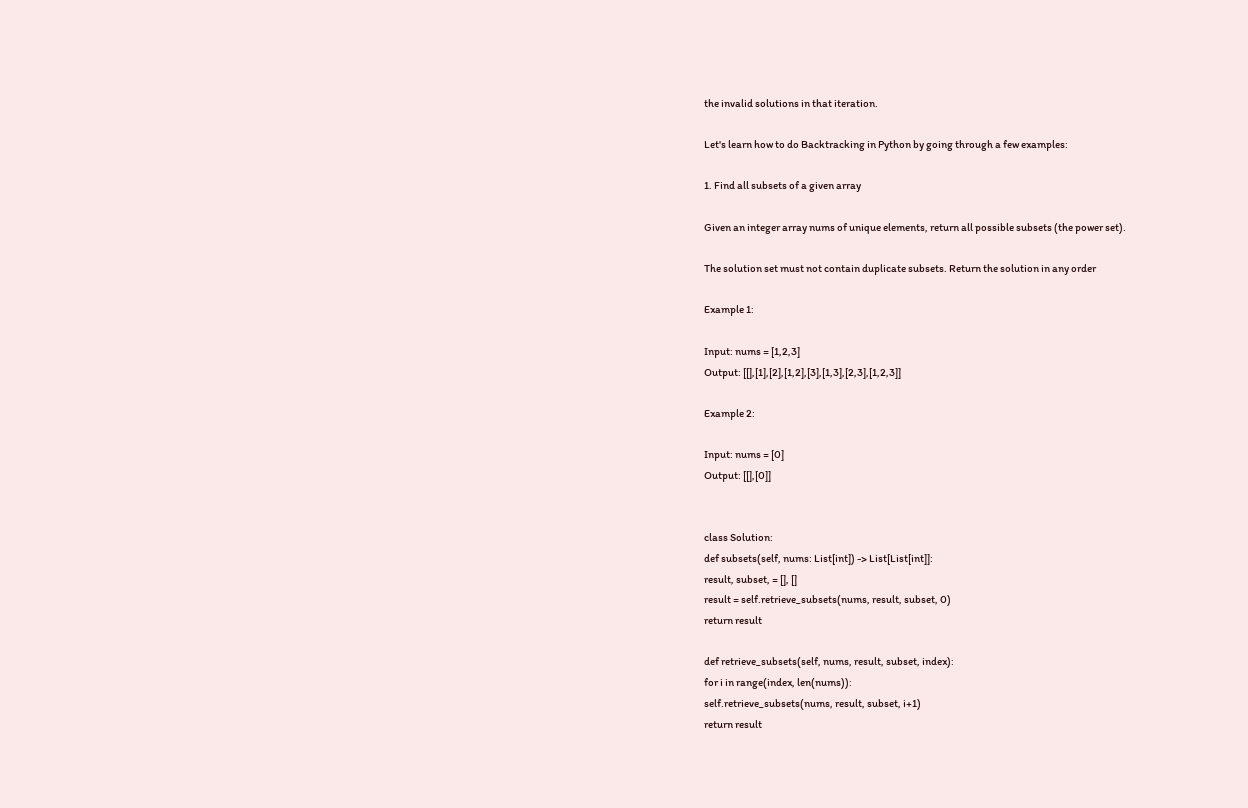the invalid solutions in that iteration.

Let's learn how to do Backtracking in Python by going through a few examples:

1. Find all subsets of a given array

Given an integer array nums of unique elements, return all possible subsets (the power set).

The solution set must not contain duplicate subsets. Return the solution in any order

Example 1:

Input: nums = [1,2,3]
Output: [[],[1],[2],[1,2],[3],[1,3],[2,3],[1,2,3]]

Example 2:

Input: nums = [0]
Output: [[],[0]]


class Solution:
def subsets(self, nums: List[int]) -> List[List[int]]:
result, subset, = [], []
result = self.retrieve_subsets(nums, result, subset, 0)
return result

def retrieve_subsets(self, nums, result, subset, index):
for i in range(index, len(nums)):
self.retrieve_subsets(nums, result, subset, i+1)
return result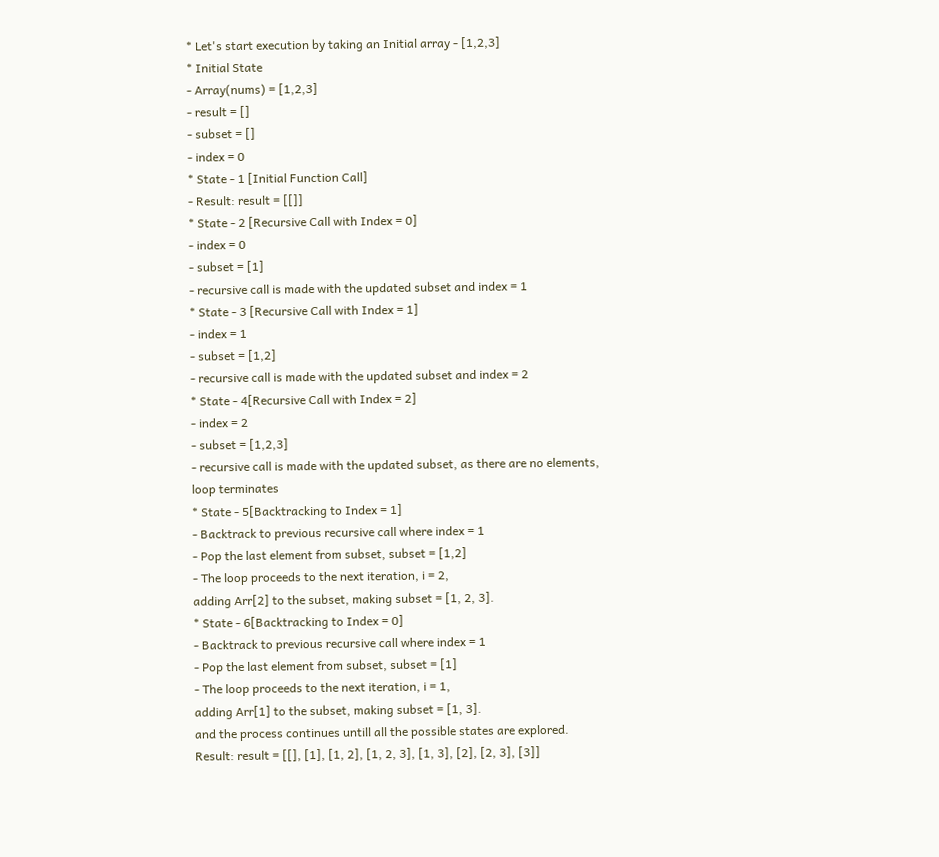* Let's start execution by taking an Initial array - [1,2,3]
* Initial State
- Array(nums) = [1,2,3]
- result = []
- subset = []
- index = 0
* State - 1 [Initial Function Call]
- Result: result = [[]]
* State - 2 [Recursive Call with Index = 0]
- index = 0
- subset = [1]
- recursive call is made with the updated subset and index = 1
* State - 3 [Recursive Call with Index = 1]
- index = 1
- subset = [1,2]
- recursive call is made with the updated subset and index = 2
* State - 4[Recursive Call with Index = 2]
- index = 2
- subset = [1,2,3]
- recursive call is made with the updated subset, as there are no elements,
loop terminates
* State - 5[Backtracking to Index = 1]
- Backtrack to previous recursive call where index = 1
- Pop the last element from subset, subset = [1,2]
- The loop proceeds to the next iteration, i = 2,
adding Arr[2] to the subset, making subset = [1, 2, 3].
* State - 6[Backtracking to Index = 0]
- Backtrack to previous recursive call where index = 1
- Pop the last element from subset, subset = [1]
- The loop proceeds to the next iteration, i = 1,
adding Arr[1] to the subset, making subset = [1, 3].
and the process continues untill all the possible states are explored.
Result: result = [[], [1], [1, 2], [1, 2, 3], [1, 3], [2], [2, 3], [3]]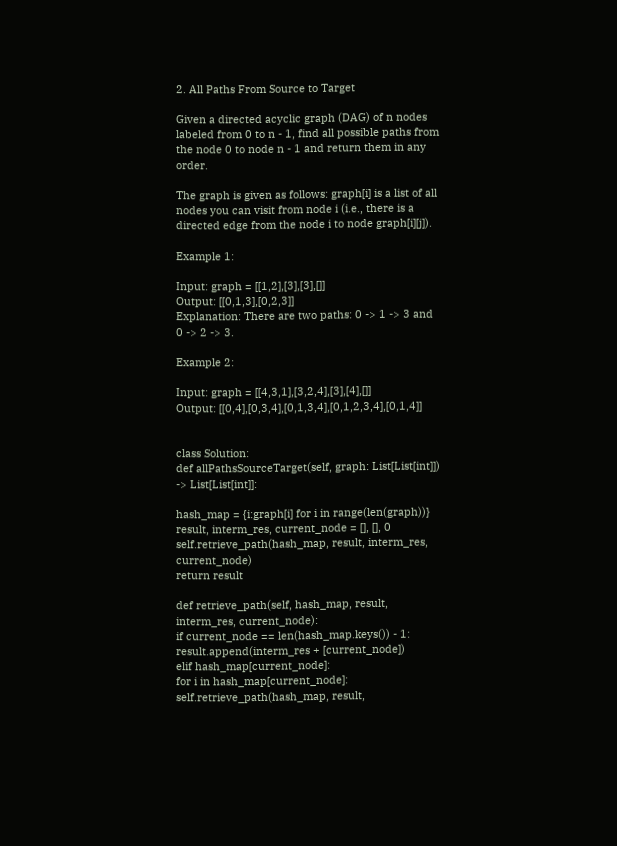2. All Paths From Source to Target

Given a directed acyclic graph (DAG) of n nodes labeled from 0 to n - 1, find all possible paths from the node 0 to node n - 1 and return them in any order.

The graph is given as follows: graph[i] is a list of all nodes you can visit from node i (i.e., there is a directed edge from the node i to node graph[i][j]).

Example 1:

Input: graph = [[1,2],[3],[3],[]]
Output: [[0,1,3],[0,2,3]]
Explanation: There are two paths: 0 -> 1 -> 3 and 0 -> 2 -> 3.

Example 2:

Input: graph = [[4,3,1],[3,2,4],[3],[4],[]]
Output: [[0,4],[0,3,4],[0,1,3,4],[0,1,2,3,4],[0,1,4]]


class Solution:
def allPathsSourceTarget(self, graph: List[List[int]]) -> List[List[int]]:

hash_map = {i:graph[i] for i in range(len(graph))}
result, interm_res, current_node = [], [], 0
self.retrieve_path(hash_map, result, interm_res, current_node)
return result

def retrieve_path(self, hash_map, result, interm_res, current_node):
if current_node == len(hash_map.keys()) - 1:
result.append(interm_res + [current_node])
elif hash_map[current_node]:
for i in hash_map[current_node]:
self.retrieve_path(hash_map, result,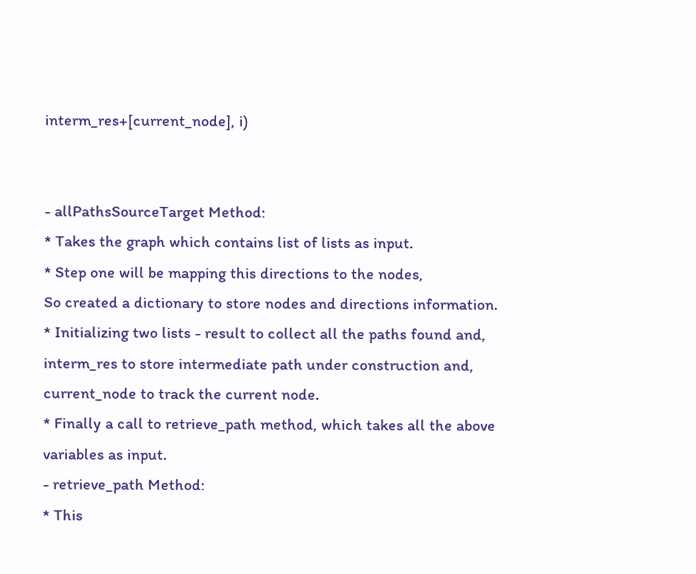interm_res+[current_node], i)


- allPathsSourceTarget Method:
* Takes the graph which contains list of lists as input.
* Step one will be mapping this directions to the nodes,
So created a dictionary to store nodes and directions information.
* Initializing two lists - result to collect all the paths found and,
interm_res to store intermediate path under construction and,
current_node to track the current node.
* Finally a call to retrieve_path method, which takes all the above
variables as input.
- retrieve_path Method:
* This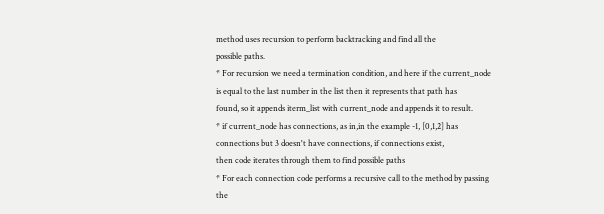method uses recursion to perform backtracking and find all the
possible paths.
* For recursion we need a termination condition, and here if the current_node
is equal to the last number in the list then it represents that path has
found, so it appends iterm_list with current_node and appends it to result.
* if current_node has connections, as in,in the example -1, [0,1,2] has
connections but 3 doesn't have connections, if connections exist,
then code iterates through them to find possible paths
* For each connection code performs a recursive call to the method by passing
the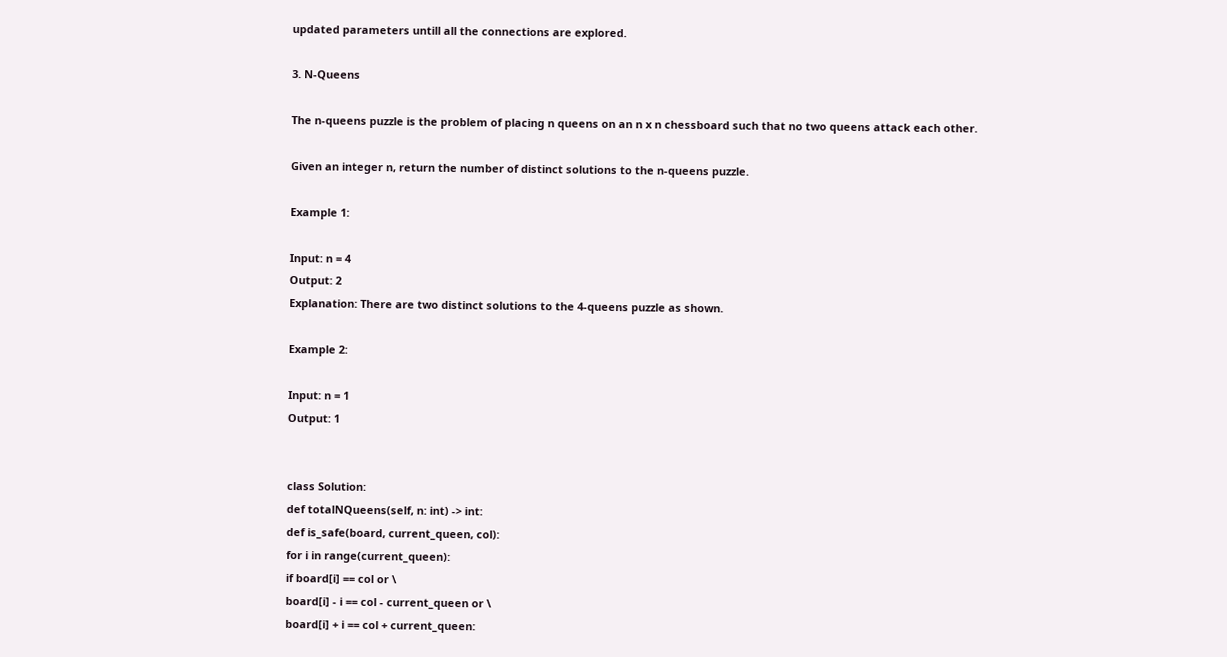updated parameters untill all the connections are explored.

3. N-Queens

The n-queens puzzle is the problem of placing n queens on an n x n chessboard such that no two queens attack each other.

Given an integer n, return the number of distinct solutions to the n-queens puzzle.

Example 1:

Input: n = 4
Output: 2
Explanation: There are two distinct solutions to the 4-queens puzzle as shown.

Example 2:

Input: n = 1
Output: 1


class Solution:
def totalNQueens(self, n: int) -> int:
def is_safe(board, current_queen, col):
for i in range(current_queen):
if board[i] == col or \
board[i] - i == col - current_queen or \
board[i] + i == col + current_queen: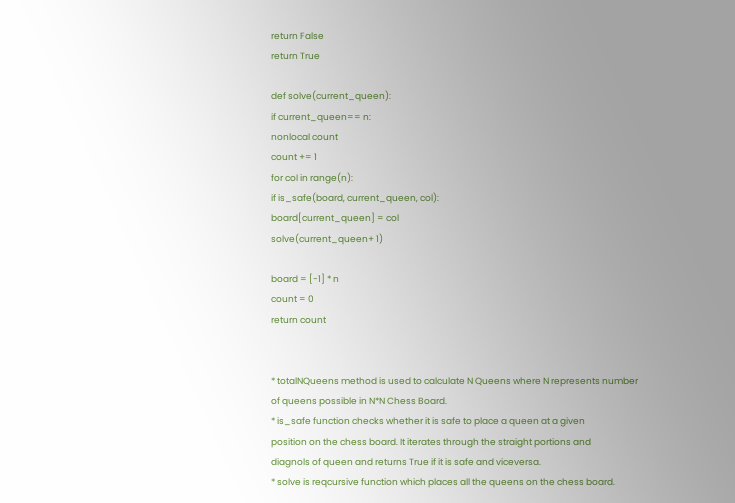return False
return True

def solve(current_queen):
if current_queen== n:
nonlocal count
count += 1
for col in range(n):
if is_safe(board, current_queen, col):
board[current_queen] = col
solve(current_queen+ 1)

board = [-1] * n
count = 0
return count


* totalNQueens method is used to calculate N Queens where N represents number
of queens possible in N*N Chess Board.
* is_safe function checks whether it is safe to place a queen at a given
position on the chess board. It iterates through the straight portions and
diagnols of queen and returns True if it is safe and viceversa.
* solve is reqcursive function which places all the queens on the chess board.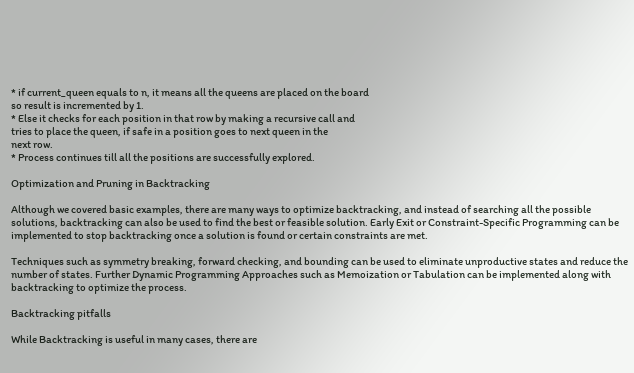* if current_queen equals to n, it means all the queens are placed on the board
so result is incremented by 1.
* Else it checks for each position in that row by making a recursive call and
tries to place the queen, if safe in a position goes to next queen in the
next row.
* Process continues till all the positions are successfully explored.

Optimization and Pruning in Backtracking

Although we covered basic examples, there are many ways to optimize backtracking, and instead of searching all the possible solutions, backtracking can also be used to find the best or feasible solution. Early Exit or Constraint-Specific Programming can be implemented to stop backtracking once a solution is found or certain constraints are met.

Techniques such as symmetry breaking, forward checking, and bounding can be used to eliminate unproductive states and reduce the number of states. Further Dynamic Programming Approaches such as Memoization or Tabulation can be implemented along with backtracking to optimize the process.

Backtracking pitfalls

While Backtracking is useful in many cases, there are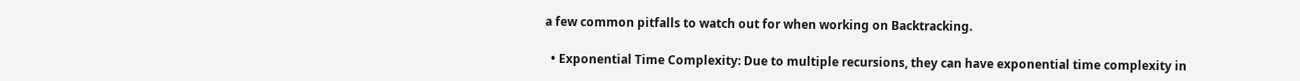a few common pitfalls to watch out for when working on Backtracking.

  • Exponential Time Complexity: Due to multiple recursions, they can have exponential time complexity in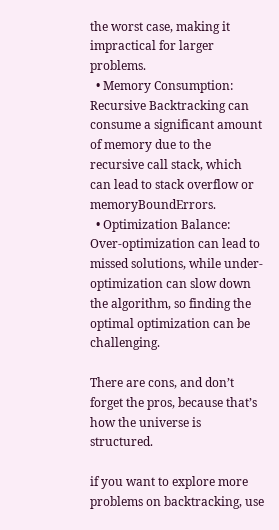the worst case, making it impractical for larger problems.
  • Memory Consumption: Recursive Backtracking can consume a significant amount of memory due to the recursive call stack, which can lead to stack overflow or memoryBoundErrors.
  • Optimization Balance: Over-optimization can lead to missed solutions, while under-optimization can slow down the algorithm, so finding the optimal optimization can be challenging.

There are cons, and don’t forget the pros, because that’s how the universe is structured.

if you want to explore more problems on backtracking, use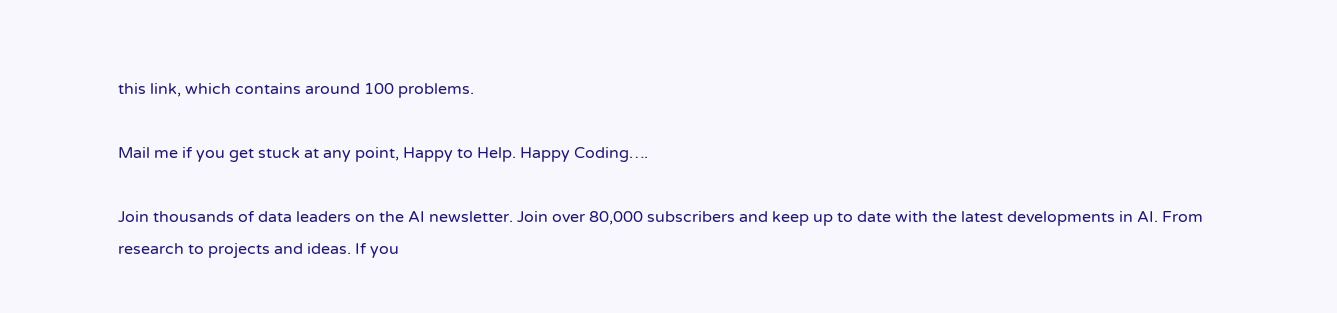this link, which contains around 100 problems.

Mail me if you get stuck at any point, Happy to Help. Happy Coding….

Join thousands of data leaders on the AI newsletter. Join over 80,000 subscribers and keep up to date with the latest developments in AI. From research to projects and ideas. If you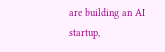are building an AI startup,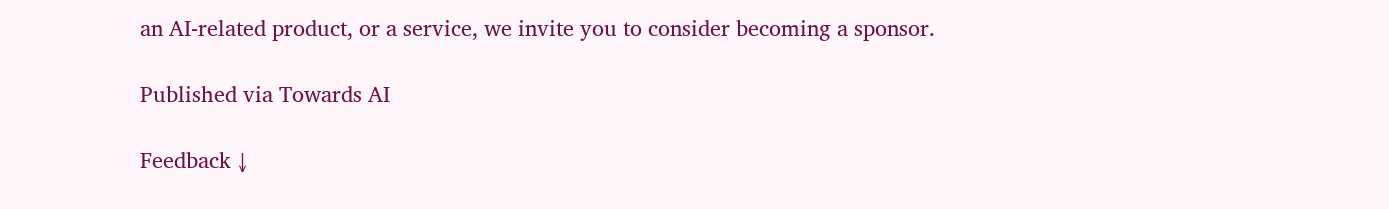an AI-related product, or a service, we invite you to consider becoming a sponsor.

Published via Towards AI

Feedback ↓